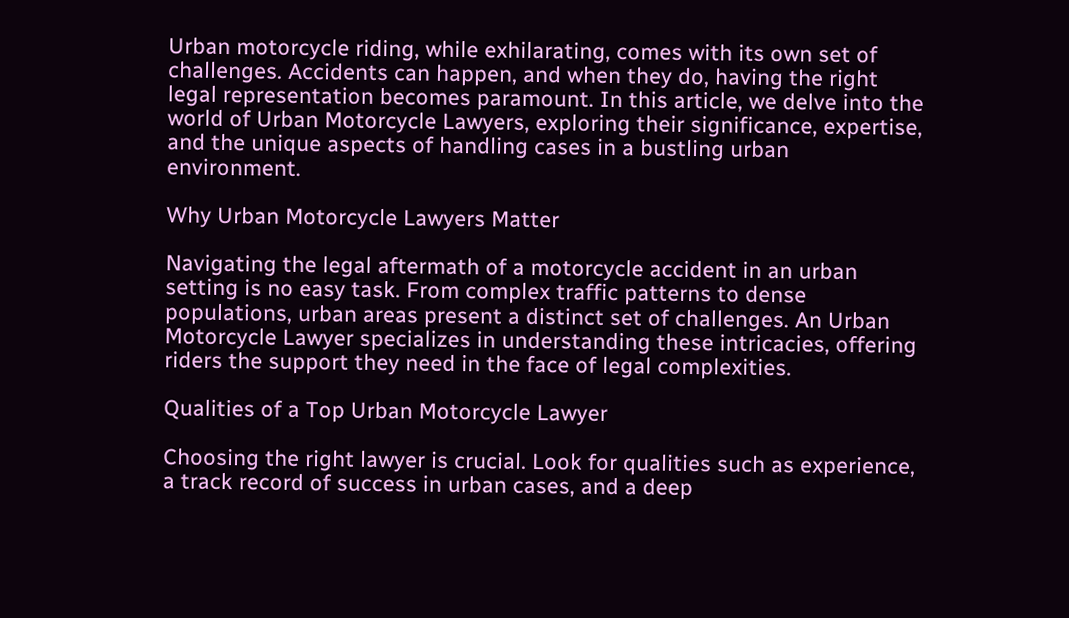Urban motorcycle riding, while exhilarating, comes with its own set of challenges. Accidents can happen, and when they do, having the right legal representation becomes paramount. In this article, we delve into the world of Urban Motorcycle Lawyers, exploring their significance, expertise, and the unique aspects of handling cases in a bustling urban environment.

Why Urban Motorcycle Lawyers Matter

Navigating the legal aftermath of a motorcycle accident in an urban setting is no easy task. From complex traffic patterns to dense populations, urban areas present a distinct set of challenges. An Urban Motorcycle Lawyer specializes in understanding these intricacies, offering riders the support they need in the face of legal complexities.

Qualities of a Top Urban Motorcycle Lawyer

Choosing the right lawyer is crucial. Look for qualities such as experience, a track record of success in urban cases, and a deep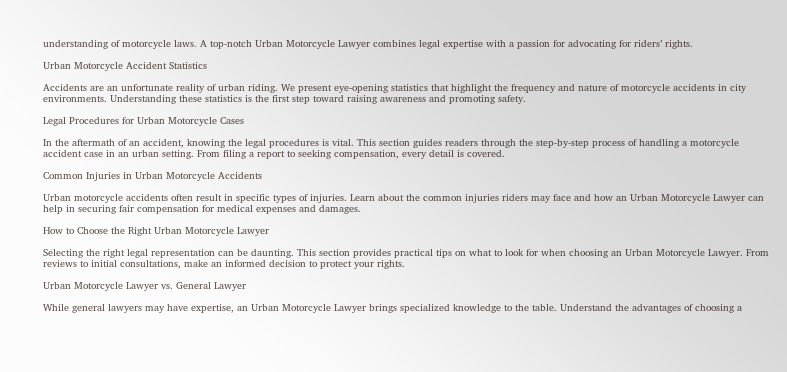understanding of motorcycle laws. A top-notch Urban Motorcycle Lawyer combines legal expertise with a passion for advocating for riders’ rights.

Urban Motorcycle Accident Statistics

Accidents are an unfortunate reality of urban riding. We present eye-opening statistics that highlight the frequency and nature of motorcycle accidents in city environments. Understanding these statistics is the first step toward raising awareness and promoting safety.

Legal Procedures for Urban Motorcycle Cases

In the aftermath of an accident, knowing the legal procedures is vital. This section guides readers through the step-by-step process of handling a motorcycle accident case in an urban setting. From filing a report to seeking compensation, every detail is covered.

Common Injuries in Urban Motorcycle Accidents

Urban motorcycle accidents often result in specific types of injuries. Learn about the common injuries riders may face and how an Urban Motorcycle Lawyer can help in securing fair compensation for medical expenses and damages.

How to Choose the Right Urban Motorcycle Lawyer

Selecting the right legal representation can be daunting. This section provides practical tips on what to look for when choosing an Urban Motorcycle Lawyer. From reviews to initial consultations, make an informed decision to protect your rights.

Urban Motorcycle Lawyer vs. General Lawyer

While general lawyers may have expertise, an Urban Motorcycle Lawyer brings specialized knowledge to the table. Understand the advantages of choosing a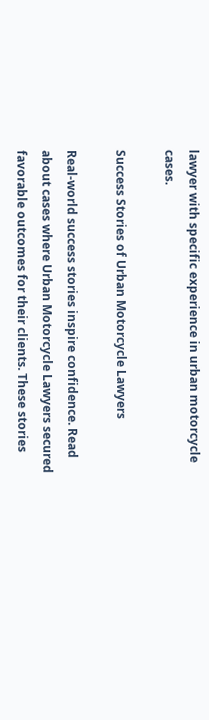lawyer with specific experience in urban motorcycle cases.

Success Stories of Urban Motorcycle Lawyers

Real-world success stories inspire confidence. Read about cases where Urban Motorcycle Lawyers secured favorable outcomes for their clients. These stories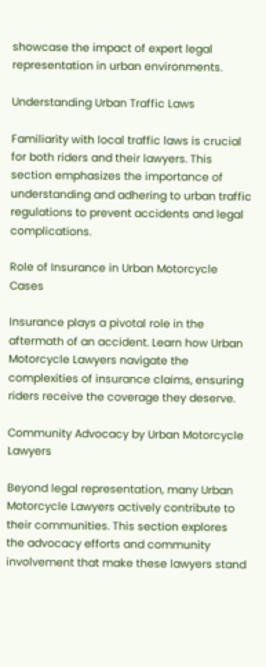showcase the impact of expert legal representation in urban environments.

Understanding Urban Traffic Laws

Familiarity with local traffic laws is crucial for both riders and their lawyers. This section emphasizes the importance of understanding and adhering to urban traffic regulations to prevent accidents and legal complications.

Role of Insurance in Urban Motorcycle Cases

Insurance plays a pivotal role in the aftermath of an accident. Learn how Urban Motorcycle Lawyers navigate the complexities of insurance claims, ensuring riders receive the coverage they deserve.

Community Advocacy by Urban Motorcycle Lawyers

Beyond legal representation, many Urban Motorcycle Lawyers actively contribute to their communities. This section explores the advocacy efforts and community involvement that make these lawyers stand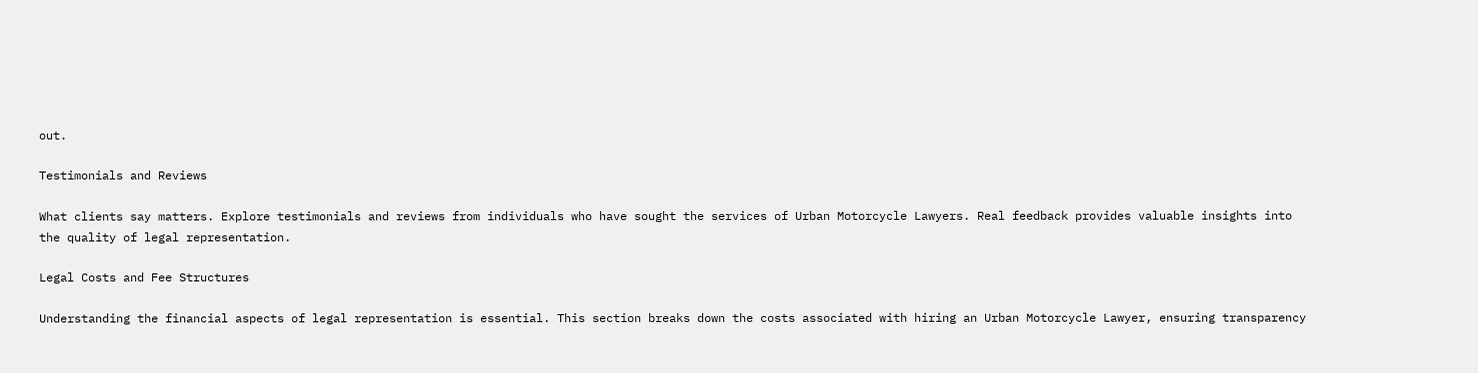out.

Testimonials and Reviews

What clients say matters. Explore testimonials and reviews from individuals who have sought the services of Urban Motorcycle Lawyers. Real feedback provides valuable insights into the quality of legal representation.

Legal Costs and Fee Structures

Understanding the financial aspects of legal representation is essential. This section breaks down the costs associated with hiring an Urban Motorcycle Lawyer, ensuring transparency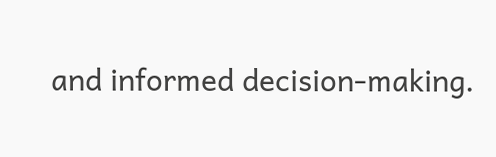and informed decision-making.